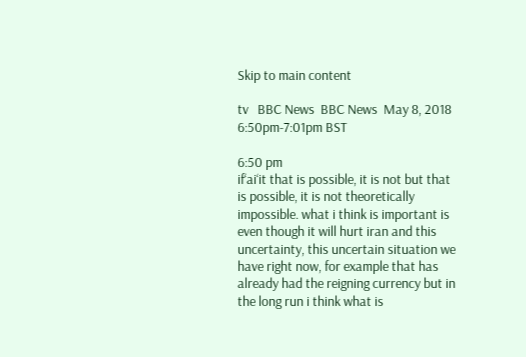Skip to main content

tv   BBC News  BBC News  May 8, 2018 6:50pm-7:01pm BST

6:50 pm
if‘ai‘it that is possible, it is not but that is possible, it is not theoretically impossible. what i think is important is even though it will hurt iran and this uncertainty, this uncertain situation we have right now, for example that has already had the reigning currency but in the long run i think what is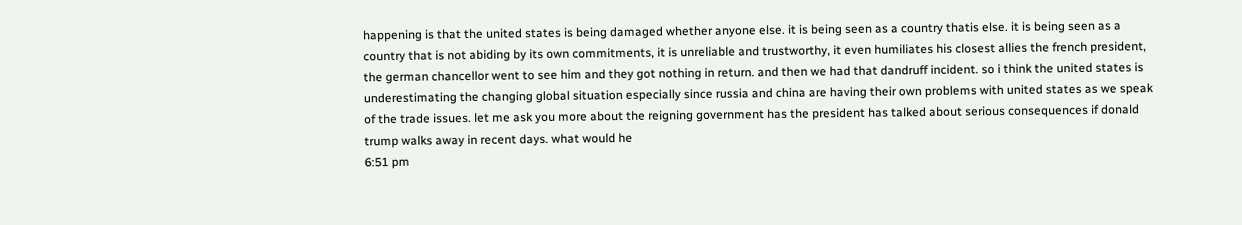happening is that the united states is being damaged whether anyone else. it is being seen as a country thatis else. it is being seen as a country that is not abiding by its own commitments, it is unreliable and trustworthy, it even humiliates his closest allies the french president, the german chancellor went to see him and they got nothing in return. and then we had that dandruff incident. so i think the united states is underestimating the changing global situation especially since russia and china are having their own problems with united states as we speak of the trade issues. let me ask you more about the reigning government has the president has talked about serious consequences if donald trump walks away in recent days. what would he
6:51 pm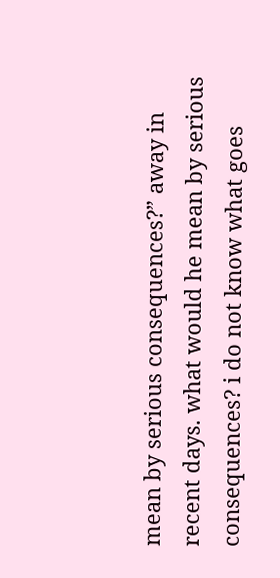mean by serious consequences?” away in recent days. what would he mean by serious consequences? i do not know what goes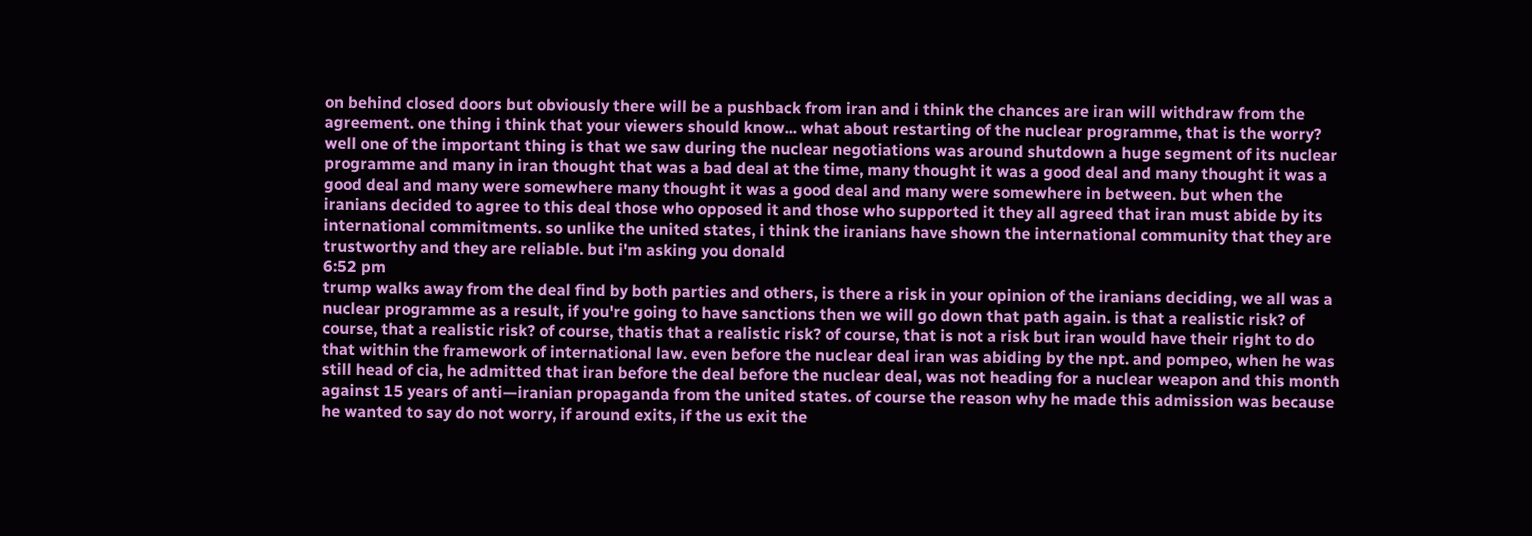on behind closed doors but obviously there will be a pushback from iran and i think the chances are iran will withdraw from the agreement. one thing i think that your viewers should know... what about restarting of the nuclear programme, that is the worry? well one of the important thing is that we saw during the nuclear negotiations was around shutdown a huge segment of its nuclear programme and many in iran thought that was a bad deal at the time, many thought it was a good deal and many thought it was a good deal and many were somewhere many thought it was a good deal and many were somewhere in between. but when the iranians decided to agree to this deal those who opposed it and those who supported it they all agreed that iran must abide by its international commitments. so unlike the united states, i think the iranians have shown the international community that they are trustworthy and they are reliable. but i'm asking you donald
6:52 pm
trump walks away from the deal find by both parties and others, is there a risk in your opinion of the iranians deciding, we all was a nuclear programme as a result, if you're going to have sanctions then we will go down that path again. is that a realistic risk? of course, that a realistic risk? of course, thatis that a realistic risk? of course, that is not a risk but iran would have their right to do that within the framework of international law. even before the nuclear deal iran was abiding by the npt. and pompeo, when he was still head of cia, he admitted that iran before the deal before the nuclear deal, was not heading for a nuclear weapon and this month against 15 years of anti—iranian propaganda from the united states. of course the reason why he made this admission was because he wanted to say do not worry, if around exits, if the us exit the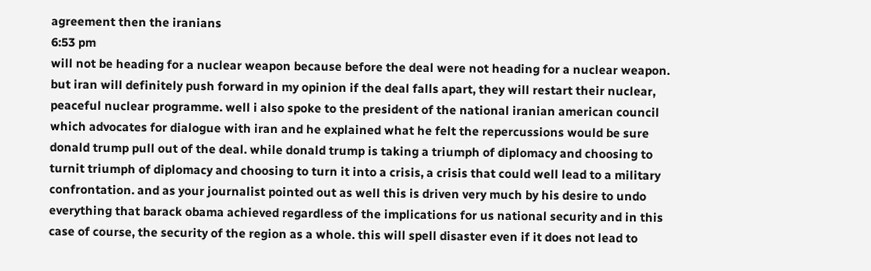agreement then the iranians
6:53 pm
will not be heading for a nuclear weapon because before the deal were not heading for a nuclear weapon. but iran will definitely push forward in my opinion if the deal falls apart, they will restart their nuclear, peaceful nuclear programme. well i also spoke to the president of the national iranian american council which advocates for dialogue with iran and he explained what he felt the repercussions would be sure donald trump pull out of the deal. while donald trump is taking a triumph of diplomacy and choosing to turnit triumph of diplomacy and choosing to turn it into a crisis, a crisis that could well lead to a military confrontation. and as your journalist pointed out as well this is driven very much by his desire to undo everything that barack obama achieved regardless of the implications for us national security and in this case of course, the security of the region as a whole. this will spell disaster even if it does not lead to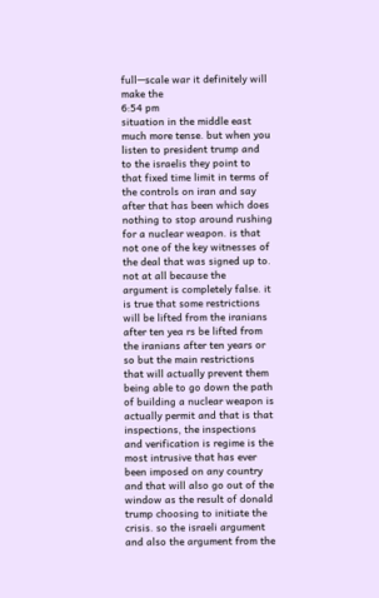full—scale war it definitely will make the
6:54 pm
situation in the middle east much more tense. but when you listen to president trump and to the israelis they point to that fixed time limit in terms of the controls on iran and say after that has been which does nothing to stop around rushing for a nuclear weapon. is that not one of the key witnesses of the deal that was signed up to. not at all because the argument is completely false. it is true that some restrictions will be lifted from the iranians after ten yea rs be lifted from the iranians after ten years or so but the main restrictions that will actually prevent them being able to go down the path of building a nuclear weapon is actually permit and that is that inspections, the inspections and verification is regime is the most intrusive that has ever been imposed on any country and that will also go out of the window as the result of donald trump choosing to initiate the crisis. so the israeli argument and also the argument from the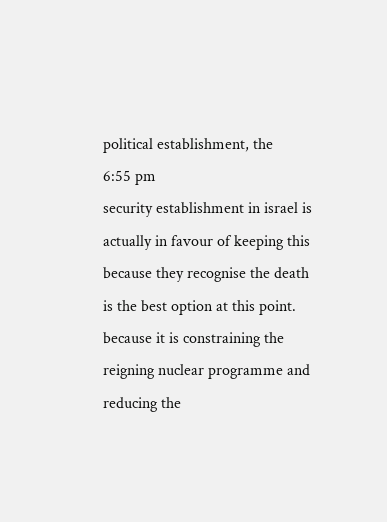political establishment, the
6:55 pm
security establishment in israel is actually in favour of keeping this because they recognise the death is the best option at this point. because it is constraining the reigning nuclear programme and reducing the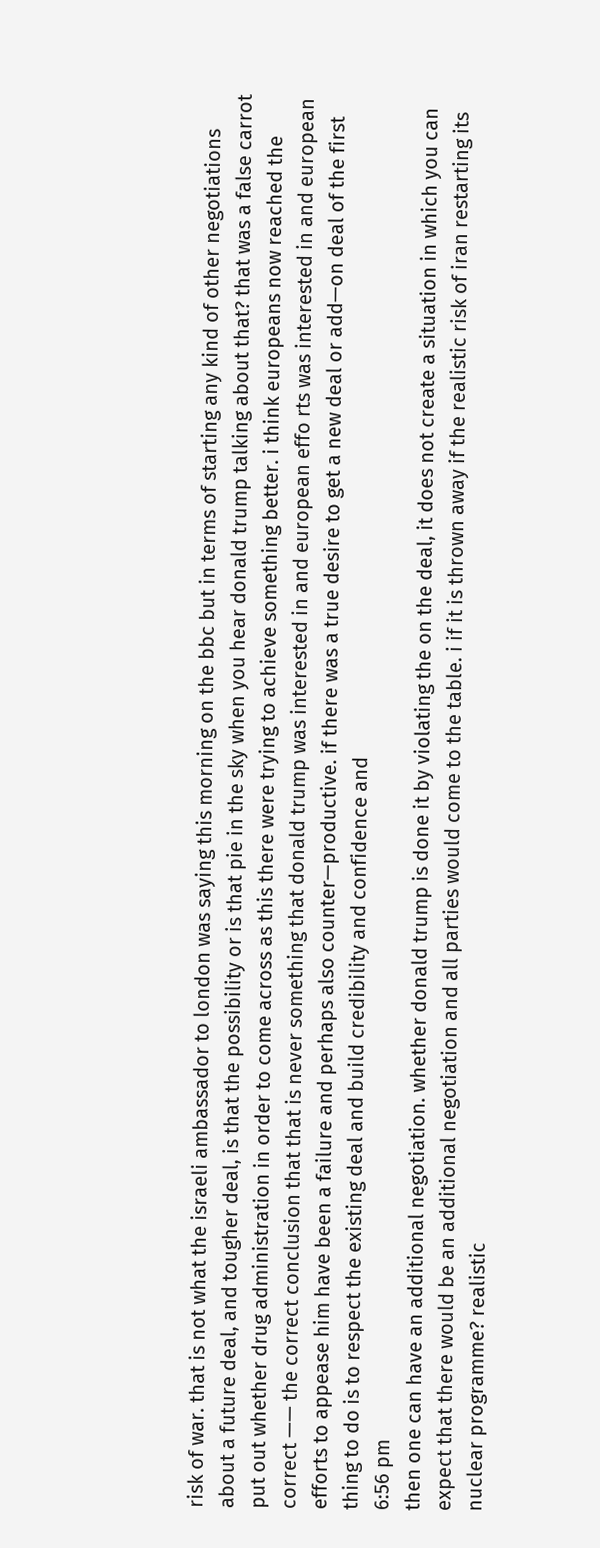risk of war. that is not what the israeli ambassador to london was saying this morning on the bbc but in terms of starting any kind of other negotiations about a future deal, and tougher deal, is that the possibility or is that pie in the sky when you hear donald trump talking about that? that was a false carrot put out whether drug administration in order to come across as this there were trying to achieve something better. i think europeans now reached the correct —— the correct conclusion that that is never something that donald trump was interested in and european effo rts was interested in and european efforts to appease him have been a failure and perhaps also counter—productive. if there was a true desire to get a new deal or add—on deal of the first thing to do is to respect the existing deal and build credibility and confidence and
6:56 pm
then one can have an additional negotiation. whether donald trump is done it by violating the on the deal, it does not create a situation in which you can expect that there would be an additional negotiation and all parties would come to the table. i if it is thrown away if the realistic risk of iran restarting its nuclear programme? realistic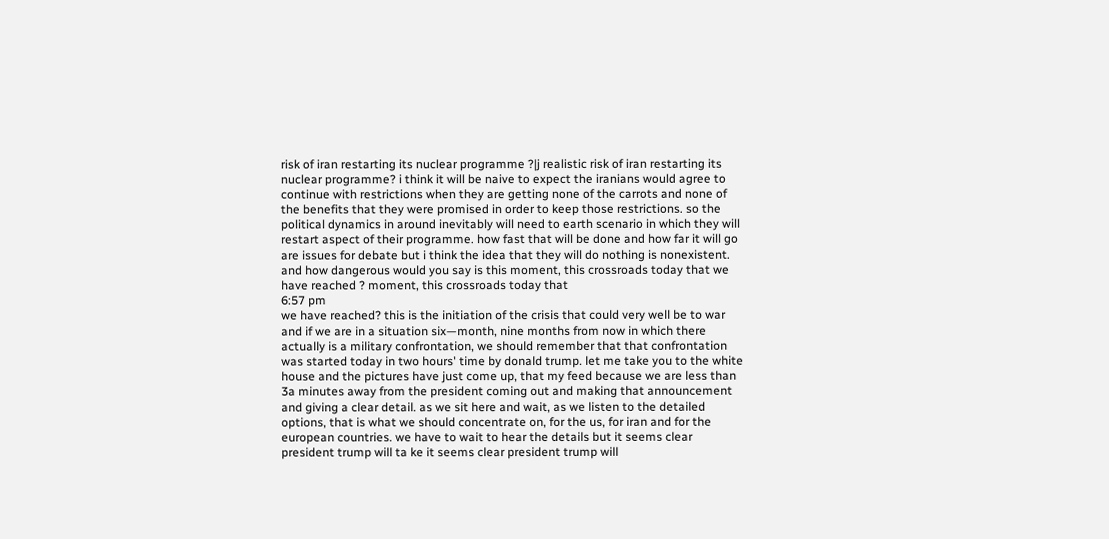risk of iran restarting its nuclear programme ?|j realistic risk of iran restarting its nuclear programme? i think it will be naive to expect the iranians would agree to continue with restrictions when they are getting none of the carrots and none of the benefits that they were promised in order to keep those restrictions. so the political dynamics in around inevitably will need to earth scenario in which they will restart aspect of their programme. how fast that will be done and how far it will go are issues for debate but i think the idea that they will do nothing is nonexistent. and how dangerous would you say is this moment, this crossroads today that we have reached ? moment, this crossroads today that
6:57 pm
we have reached? this is the initiation of the crisis that could very well be to war and if we are in a situation six—month, nine months from now in which there actually is a military confrontation, we should remember that that confrontation was started today in two hours' time by donald trump. let me take you to the white house and the pictures have just come up, that my feed because we are less than 3a minutes away from the president coming out and making that announcement and giving a clear detail. as we sit here and wait, as we listen to the detailed options, that is what we should concentrate on, for the us, for iran and for the european countries. we have to wait to hear the details but it seems clear president trump will ta ke it seems clear president trump will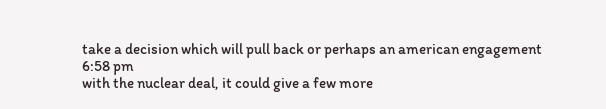take a decision which will pull back or perhaps an american engagement
6:58 pm
with the nuclear deal, it could give a few more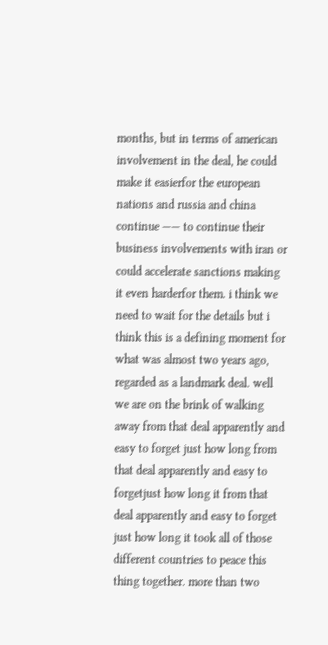months, but in terms of american involvement in the deal, he could make it easierfor the european nations and russia and china continue —— to continue their business involvements with iran or could accelerate sanctions making it even harderfor them. i think we need to wait for the details but i think this is a defining moment for what was almost two years ago, regarded as a landmark deal. well we are on the brink of walking away from that deal apparently and easy to forget just how long from that deal apparently and easy to forgetjust how long it from that deal apparently and easy to forget just how long it took all of those different countries to peace this thing together. more than two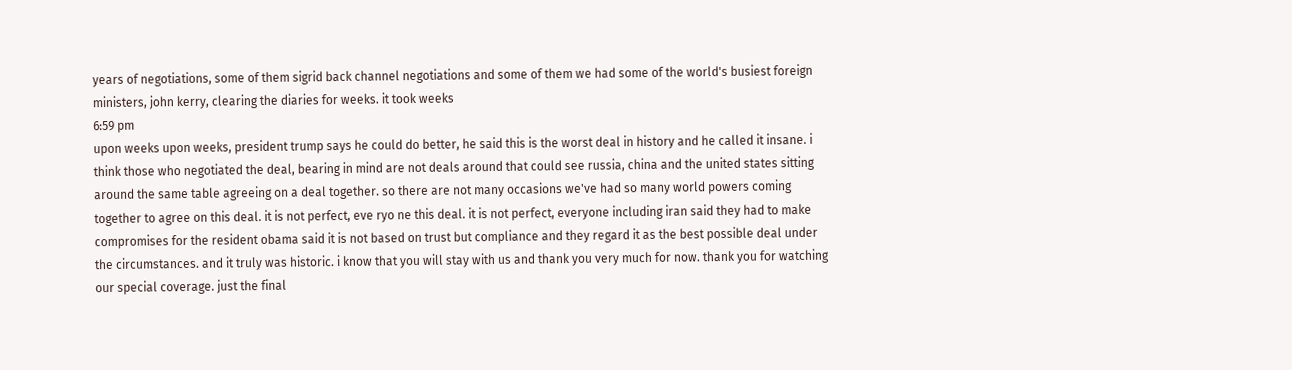years of negotiations, some of them sigrid back channel negotiations and some of them we had some of the world's busiest foreign ministers, john kerry, clearing the diaries for weeks. it took weeks
6:59 pm
upon weeks upon weeks, president trump says he could do better, he said this is the worst deal in history and he called it insane. i think those who negotiated the deal, bearing in mind are not deals around that could see russia, china and the united states sitting around the same table agreeing on a deal together. so there are not many occasions we've had so many world powers coming together to agree on this deal. it is not perfect, eve ryo ne this deal. it is not perfect, everyone including iran said they had to make compromises for the resident obama said it is not based on trust but compliance and they regard it as the best possible deal under the circumstances. and it truly was historic. i know that you will stay with us and thank you very much for now. thank you for watching our special coverage. just the final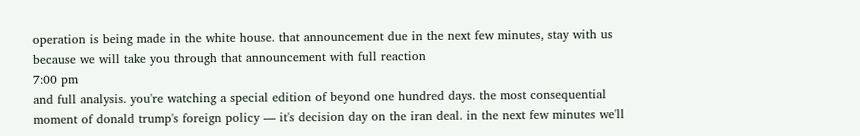operation is being made in the white house. that announcement due in the next few minutes, stay with us because we will take you through that announcement with full reaction
7:00 pm
and full analysis. you're watching a special edition of beyond one hundred days. the most consequential moment of donald trump's foreign policy — it's decision day on the iran deal. in the next few minutes we'll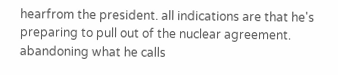hearfrom the president. all indications are that he's preparing to pull out of the nuclear agreement. abandoning what he calls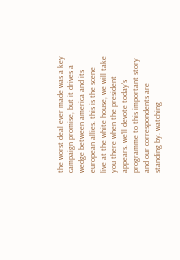the worst deal ever made was a key campaign promise, but it drives a wedge between america and its european allies. this is the scene live at the white house, we will take you there when the president appears. we'll devote today's programme to this important story and our correspondents are standing by. watching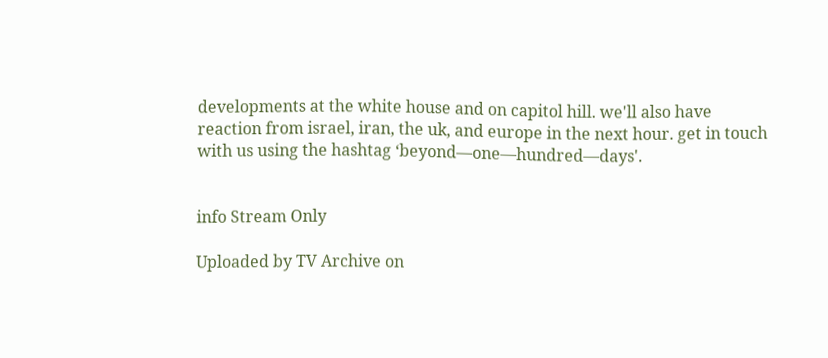developments at the white house and on capitol hill. we'll also have reaction from israel, iran, the uk, and europe in the next hour. get in touch with us using the hashtag ‘beyond—one—hundred—days'.


info Stream Only

Uploaded by TV Archive on